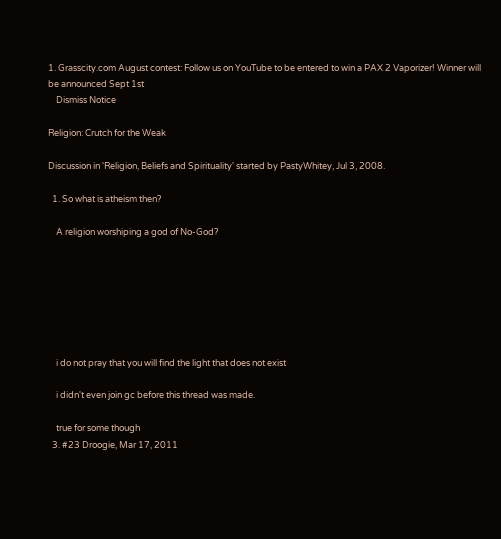1. Grasscity.com August contest: Follow us on YouTube to be entered to win a PAX 2 Vaporizer! Winner will be announced Sept 1st
    Dismiss Notice

Religion: Crutch for the Weak

Discussion in 'Religion, Beliefs and Spirituality' started by PastyWhitey, Jul 3, 2008.

  1. So what is atheism then?

    A religion worshiping a god of No-God?







    i do not pray that you will find the light that does not exist

    i didn't even join gc before this thread was made.

    true for some though
  3. #23 Droogie, Mar 17, 2011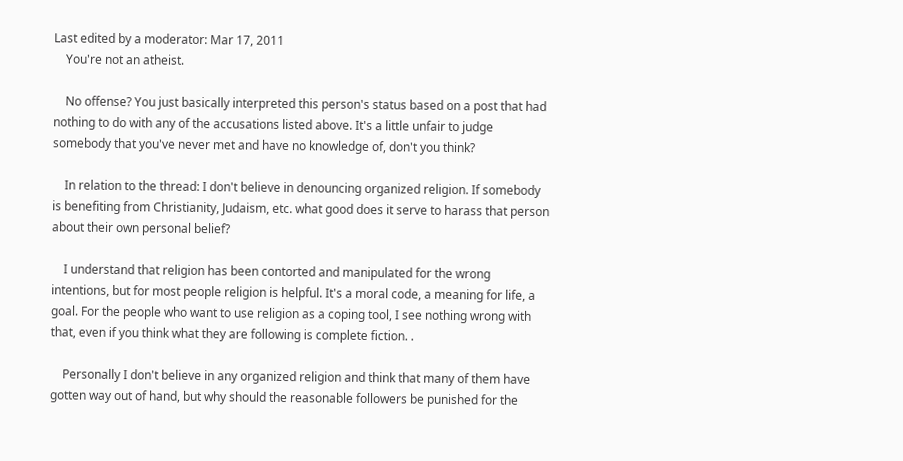Last edited by a moderator: Mar 17, 2011
    You're not an atheist.

    No offense? You just basically interpreted this person's status based on a post that had nothing to do with any of the accusations listed above. It's a little unfair to judge somebody that you've never met and have no knowledge of, don't you think?

    In relation to the thread: I don't believe in denouncing organized religion. If somebody is benefiting from Christianity, Judaism, etc. what good does it serve to harass that person about their own personal belief?

    I understand that religion has been contorted and manipulated for the wrong intentions, but for most people religion is helpful. It's a moral code, a meaning for life, a goal. For the people who want to use religion as a coping tool, I see nothing wrong with that, even if you think what they are following is complete fiction. .

    Personally I don't believe in any organized religion and think that many of them have gotten way out of hand, but why should the reasonable followers be punished for the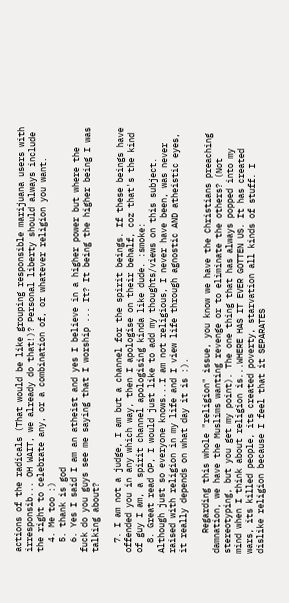actions of the radicals (That would be like grouping responsible marijuana users with irresponsib... OH WAIT, we already do that!)? Personal liberty should always include the right to celebrate any, or a combination of, or whatever religion you want.
  4. Me too :)
  5. thank is god
  6. Yes I said I am an atheist and yes I believe in a higher power but where the fuck do you guys see me saying that I worship ... It? It being the higher being I was talking about?

  7. I am not a judge, I am but a channel for the spirit beings. If these beings have offended you in any which way, then I apologise on their behalf, coz that's the kind of guy I am, a spirit channel apologising kinda like dude. :smoke:
  8. Great read OP, I would just like to add my thoughts/views on this subject. Although just so everyone knows...I am not religious, I never have been, was never raised with religion in my life and I view life through agnostic AND atheistic eyes, it really depends on what day it is :).

    Regarding this whole "religion" issue, you know we have the Christians preaching damnation, we have the Muslims wanting revenge or to eliminate the others? (Not stereotyping, but you get my point). The one thing that has always popped into my mind when I think about religion is...WHERE HAS IT EVER GOTTEN US. It has created wars, its killed people, its created poverty, starvation all kinds of stuff. I dislike religion because I feel that it SEPARATES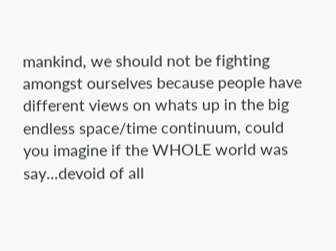mankind, we should not be fighting amongst ourselves because people have different views on whats up in the big endless space/time continuum, could you imagine if the WHOLE world was say...devoid of all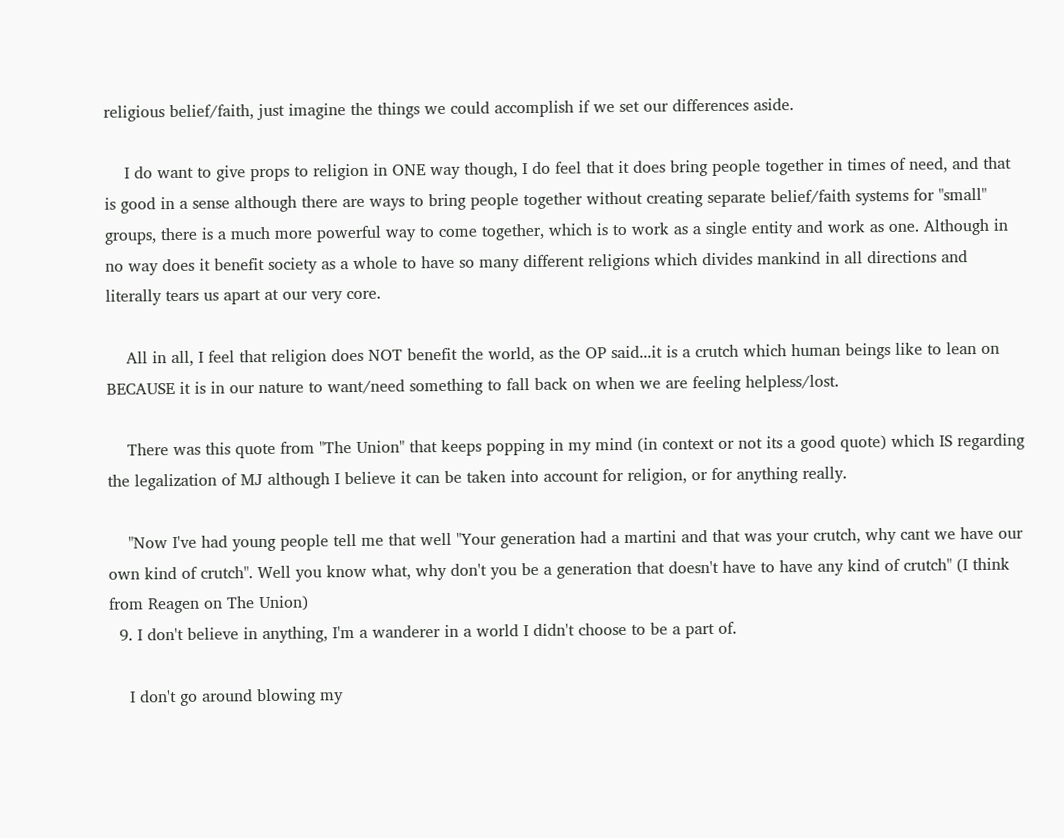religious belief/faith, just imagine the things we could accomplish if we set our differences aside.

    I do want to give props to religion in ONE way though, I do feel that it does bring people together in times of need, and that is good in a sense although there are ways to bring people together without creating separate belief/faith systems for "small" groups, there is a much more powerful way to come together, which is to work as a single entity and work as one. Although in no way does it benefit society as a whole to have so many different religions which divides mankind in all directions and literally tears us apart at our very core.

    All in all, I feel that religion does NOT benefit the world, as the OP said...it is a crutch which human beings like to lean on BECAUSE it is in our nature to want/need something to fall back on when we are feeling helpless/lost.

    There was this quote from "The Union" that keeps popping in my mind (in context or not its a good quote) which IS regarding the legalization of MJ although I believe it can be taken into account for religion, or for anything really.

    "Now I've had young people tell me that well "Your generation had a martini and that was your crutch, why cant we have our own kind of crutch". Well you know what, why don't you be a generation that doesn't have to have any kind of crutch" (I think from Reagen on The Union)
  9. I don't believe in anything, I'm a wanderer in a world I didn't choose to be a part of.

    I don't go around blowing my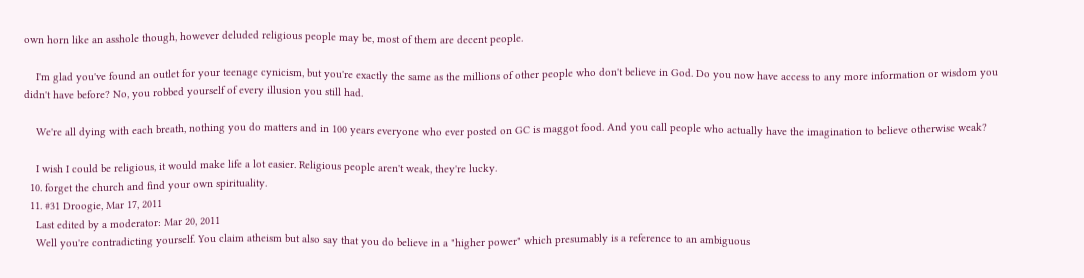own horn like an asshole though, however deluded religious people may be, most of them are decent people.

    I'm glad you've found an outlet for your teenage cynicism, but you're exactly the same as the millions of other people who don't believe in God. Do you now have access to any more information or wisdom you didn't have before? No, you robbed yourself of every illusion you still had.

    We're all dying with each breath, nothing you do matters and in 100 years everyone who ever posted on GC is maggot food. And you call people who actually have the imagination to believe otherwise weak?

    I wish I could be religious, it would make life a lot easier. Religious people aren't weak, they're lucky.
  10. forget the church and find your own spirituality.
  11. #31 Droogie, Mar 17, 2011
    Last edited by a moderator: Mar 20, 2011
    Well you're contradicting yourself. You claim atheism but also say that you do believe in a "higher power" which presumably is a reference to an ambiguous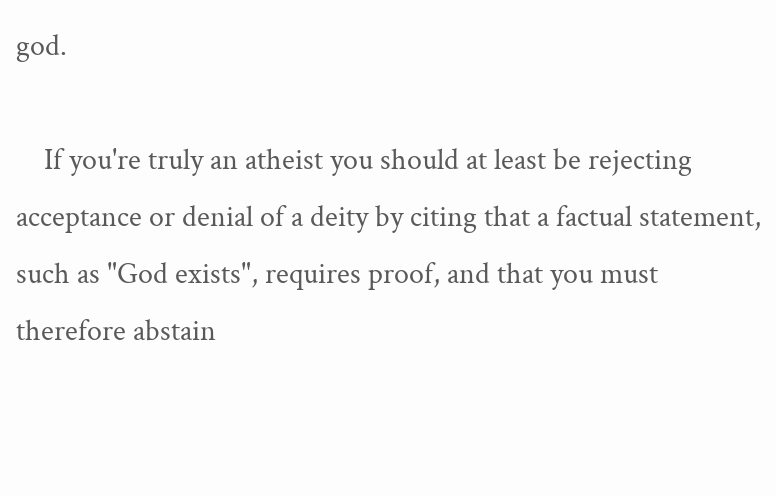god.

    If you're truly an atheist you should at least be rejecting acceptance or denial of a deity by citing that a factual statement, such as "God exists", requires proof, and that you must therefore abstain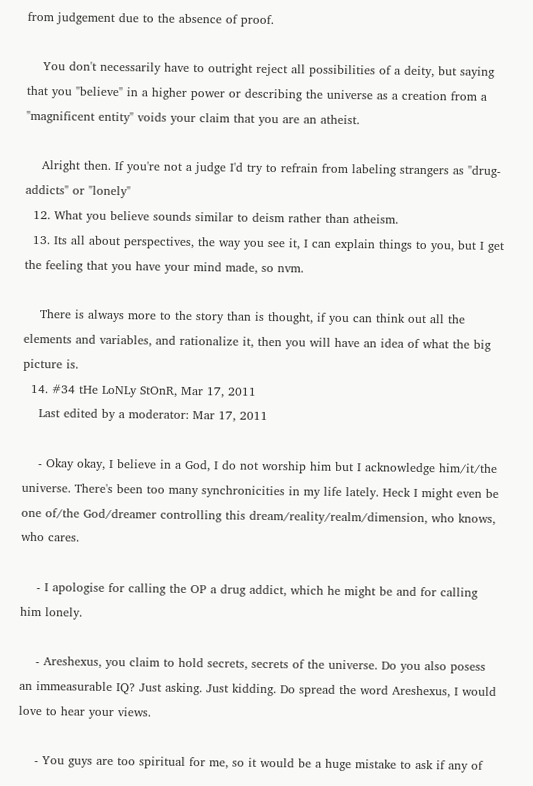from judgement due to the absence of proof.

    You don't necessarily have to outright reject all possibilities of a deity, but saying that you "believe" in a higher power or describing the universe as a creation from a "magnificent entity" voids your claim that you are an atheist.

    Alright then. If you're not a judge I'd try to refrain from labeling strangers as "drug-addicts" or "lonely"
  12. What you believe sounds similar to deism rather than atheism.
  13. Its all about perspectives, the way you see it, I can explain things to you, but I get the feeling that you have your mind made, so nvm.

    There is always more to the story than is thought, if you can think out all the elements and variables, and rationalize it, then you will have an idea of what the big picture is.
  14. #34 tHe LoNLy StOnR, Mar 17, 2011
    Last edited by a moderator: Mar 17, 2011

    - Okay okay, I believe in a God, I do not worship him but I acknowledge him/it/the universe. There's been too many synchronicities in my life lately. Heck I might even be one of/the God/dreamer controlling this dream/reality/realm/dimension, who knows, who cares.

    - I apologise for calling the OP a drug addict, which he might be and for calling him lonely.

    - Areshexus, you claim to hold secrets, secrets of the universe. Do you also posess an immeasurable IQ? Just asking. Just kidding. Do spread the word Areshexus, I would love to hear your views.

    - You guys are too spiritual for me, so it would be a huge mistake to ask if any of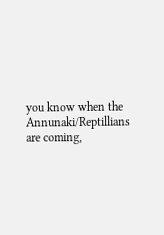you know when the Annunaki/Reptillians are coming,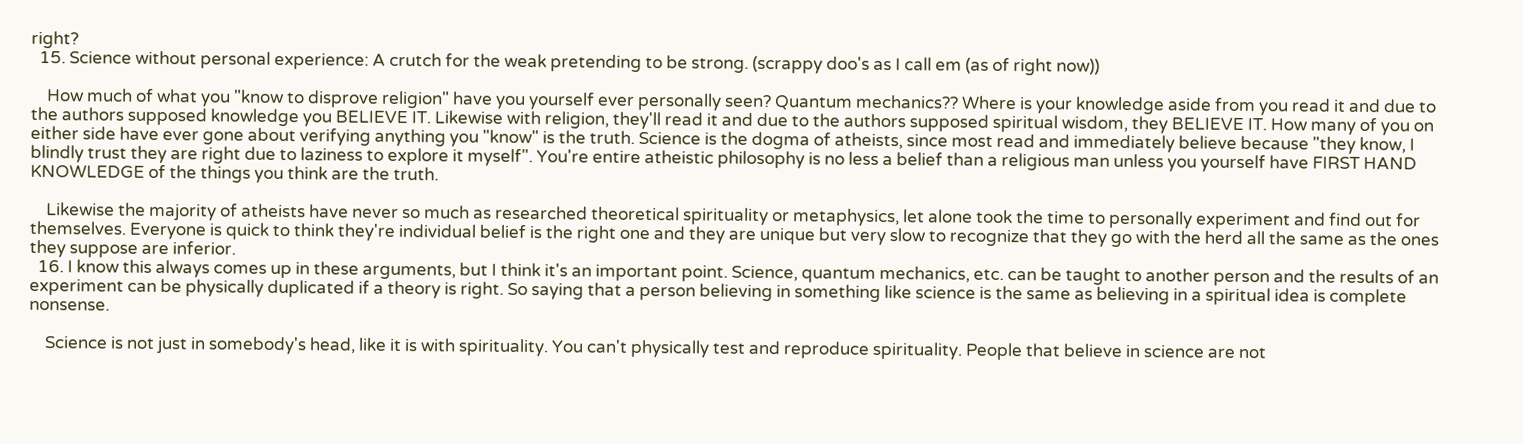right?
  15. Science without personal experience: A crutch for the weak pretending to be strong. (scrappy doo's as I call em (as of right now))

    How much of what you "know to disprove religion" have you yourself ever personally seen? Quantum mechanics?? Where is your knowledge aside from you read it and due to the authors supposed knowledge you BELIEVE IT. Likewise with religion, they'll read it and due to the authors supposed spiritual wisdom, they BELIEVE IT. How many of you on either side have ever gone about verifying anything you "know" is the truth. Science is the dogma of atheists, since most read and immediately believe because "they know, I blindly trust they are right due to laziness to explore it myself". You're entire atheistic philosophy is no less a belief than a religious man unless you yourself have FIRST HAND KNOWLEDGE of the things you think are the truth.

    Likewise the majority of atheists have never so much as researched theoretical spirituality or metaphysics, let alone took the time to personally experiment and find out for themselves. Everyone is quick to think they're individual belief is the right one and they are unique but very slow to recognize that they go with the herd all the same as the ones they suppose are inferior.
  16. I know this always comes up in these arguments, but I think it's an important point. Science, quantum mechanics, etc. can be taught to another person and the results of an experiment can be physically duplicated if a theory is right. So saying that a person believing in something like science is the same as believing in a spiritual idea is complete nonsense.

    Science is not just in somebody's head, like it is with spirituality. You can't physically test and reproduce spirituality. People that believe in science are not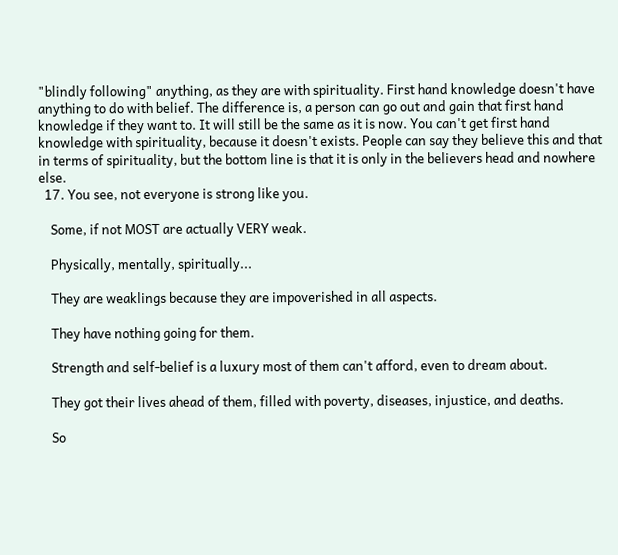"blindly following" anything, as they are with spirituality. First hand knowledge doesn't have anything to do with belief. The difference is, a person can go out and gain that first hand knowledge if they want to. It will still be the same as it is now. You can't get first hand knowledge with spirituality, because it doesn't exists. People can say they believe this and that in terms of spirituality, but the bottom line is that it is only in the believers head and nowhere else.
  17. You see, not everyone is strong like you.

    Some, if not MOST are actually VERY weak.

    Physically, mentally, spiritually...

    They are weaklings because they are impoverished in all aspects.

    They have nothing going for them.

    Strength and self-belief is a luxury most of them can't afford, even to dream about.

    They got their lives ahead of them, filled with poverty, diseases, injustice, and deaths.

    So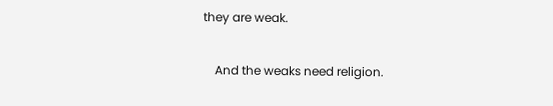they are weak.

    And the weaks need religion.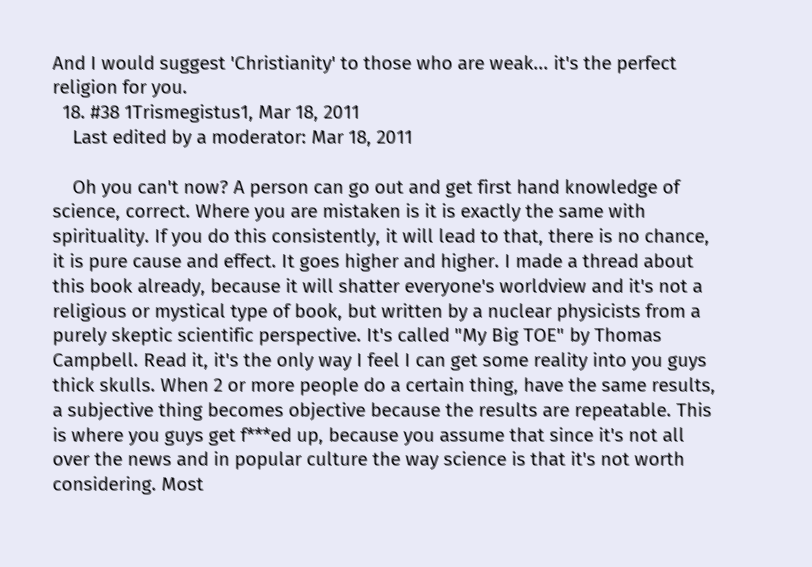And I would suggest 'Christianity' to those who are weak... it's the perfect religion for you.
  18. #38 1Trismegistus1, Mar 18, 2011
    Last edited by a moderator: Mar 18, 2011

    Oh you can't now? A person can go out and get first hand knowledge of science, correct. Where you are mistaken is it is exactly the same with spirituality. If you do this consistently, it will lead to that, there is no chance, it is pure cause and effect. It goes higher and higher. I made a thread about this book already, because it will shatter everyone's worldview and it's not a religious or mystical type of book, but written by a nuclear physicists from a purely skeptic scientific perspective. It's called "My Big TOE" by Thomas Campbell. Read it, it's the only way I feel I can get some reality into you guys thick skulls. When 2 or more people do a certain thing, have the same results, a subjective thing becomes objective because the results are repeatable. This is where you guys get f***ed up, because you assume that since it's not all over the news and in popular culture the way science is that it's not worth considering. Most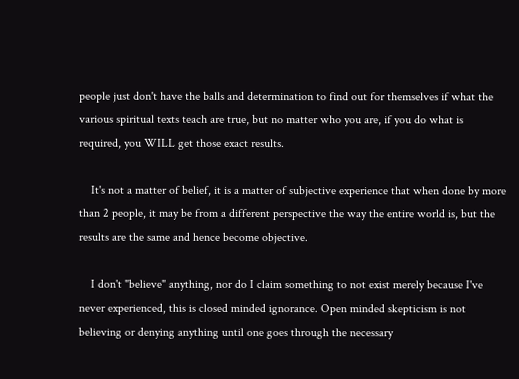people just don't have the balls and determination to find out for themselves if what the various spiritual texts teach are true, but no matter who you are, if you do what is required, you WILL get those exact results.

    It's not a matter of belief, it is a matter of subjective experience that when done by more than 2 people, it may be from a different perspective the way the entire world is, but the results are the same and hence become objective.

    I don't "believe" anything, nor do I claim something to not exist merely because I've never experienced, this is closed minded ignorance. Open minded skepticism is not believing or denying anything until one goes through the necessary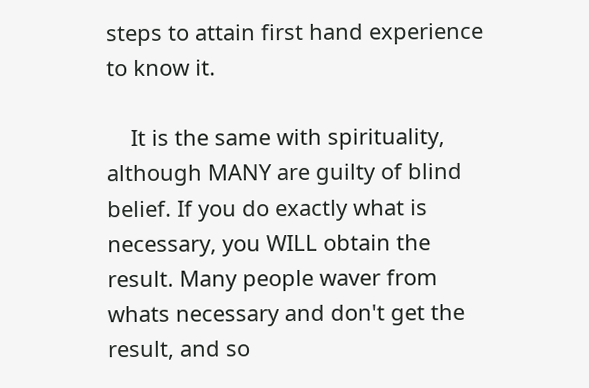steps to attain first hand experience to know it.

    It is the same with spirituality, although MANY are guilty of blind belief. If you do exactly what is necessary, you WILL obtain the result. Many people waver from whats necessary and don't get the result, and so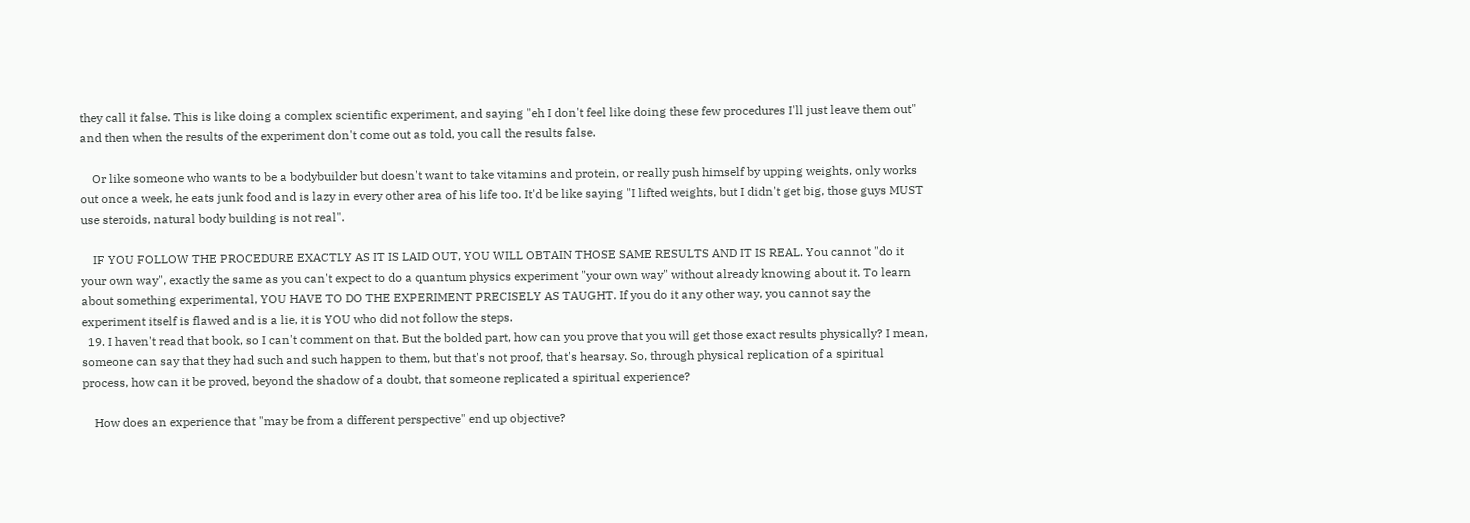they call it false. This is like doing a complex scientific experiment, and saying "eh I don't feel like doing these few procedures I'll just leave them out" and then when the results of the experiment don't come out as told, you call the results false.

    Or like someone who wants to be a bodybuilder but doesn't want to take vitamins and protein, or really push himself by upping weights, only works out once a week, he eats junk food and is lazy in every other area of his life too. It'd be like saying "I lifted weights, but I didn't get big, those guys MUST use steroids, natural body building is not real".

    IF YOU FOLLOW THE PROCEDURE EXACTLY AS IT IS LAID OUT, YOU WILL OBTAIN THOSE SAME RESULTS AND IT IS REAL. You cannot "do it your own way", exactly the same as you can't expect to do a quantum physics experiment "your own way" without already knowing about it. To learn about something experimental, YOU HAVE TO DO THE EXPERIMENT PRECISELY AS TAUGHT. If you do it any other way, you cannot say the experiment itself is flawed and is a lie, it is YOU who did not follow the steps.
  19. I haven't read that book, so I can't comment on that. But the bolded part, how can you prove that you will get those exact results physically? I mean, someone can say that they had such and such happen to them, but that's not proof, that's hearsay. So, through physical replication of a spiritual process, how can it be proved, beyond the shadow of a doubt, that someone replicated a spiritual experience?

    How does an experience that "may be from a different perspective" end up objective?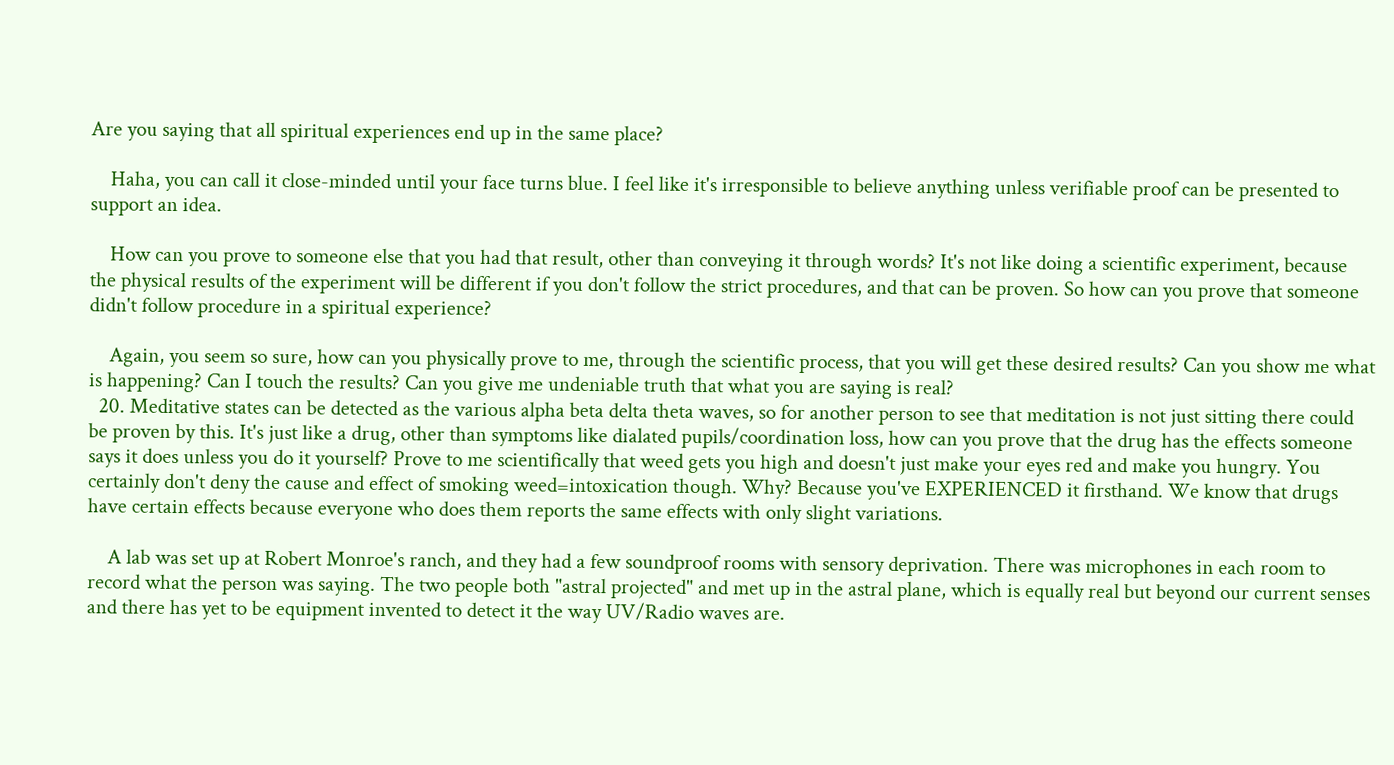Are you saying that all spiritual experiences end up in the same place?

    Haha, you can call it close-minded until your face turns blue. I feel like it's irresponsible to believe anything unless verifiable proof can be presented to support an idea.

    How can you prove to someone else that you had that result, other than conveying it through words? It's not like doing a scientific experiment, because the physical results of the experiment will be different if you don't follow the strict procedures, and that can be proven. So how can you prove that someone didn't follow procedure in a spiritual experience?

    Again, you seem so sure, how can you physically prove to me, through the scientific process, that you will get these desired results? Can you show me what is happening? Can I touch the results? Can you give me undeniable truth that what you are saying is real?
  20. Meditative states can be detected as the various alpha beta delta theta waves, so for another person to see that meditation is not just sitting there could be proven by this. It's just like a drug, other than symptoms like dialated pupils/coordination loss, how can you prove that the drug has the effects someone says it does unless you do it yourself? Prove to me scientifically that weed gets you high and doesn't just make your eyes red and make you hungry. You certainly don't deny the cause and effect of smoking weed=intoxication though. Why? Because you've EXPERIENCED it firsthand. We know that drugs have certain effects because everyone who does them reports the same effects with only slight variations.

    A lab was set up at Robert Monroe's ranch, and they had a few soundproof rooms with sensory deprivation. There was microphones in each room to record what the person was saying. The two people both "astral projected" and met up in the astral plane, which is equally real but beyond our current senses and there has yet to be equipment invented to detect it the way UV/Radio waves are.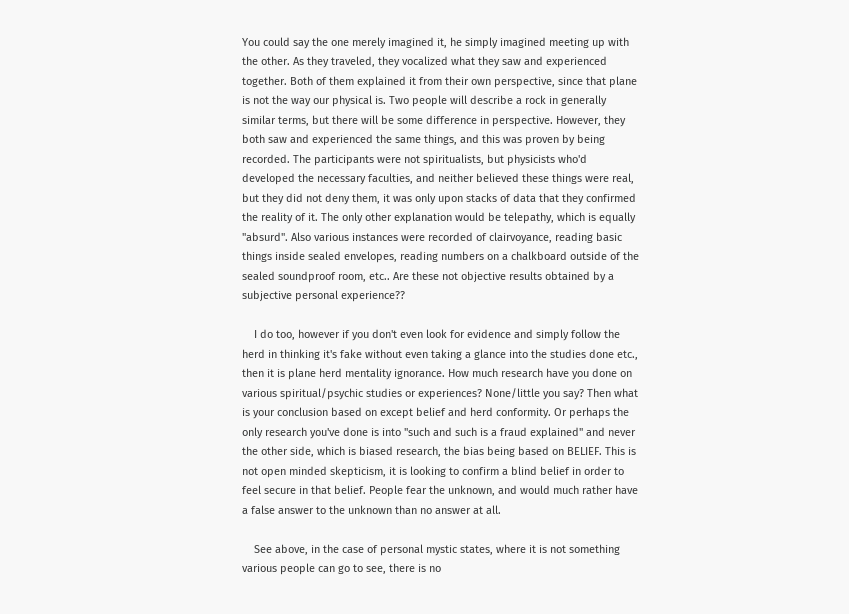You could say the one merely imagined it, he simply imagined meeting up with the other. As they traveled, they vocalized what they saw and experienced together. Both of them explained it from their own perspective, since that plane is not the way our physical is. Two people will describe a rock in generally similar terms, but there will be some difference in perspective. However, they both saw and experienced the same things, and this was proven by being recorded. The participants were not spiritualists, but physicists who'd developed the necessary faculties, and neither believed these things were real, but they did not deny them, it was only upon stacks of data that they confirmed the reality of it. The only other explanation would be telepathy, which is equally "absurd". Also various instances were recorded of clairvoyance, reading basic things inside sealed envelopes, reading numbers on a chalkboard outside of the sealed soundproof room, etc.. Are these not objective results obtained by a subjective personal experience??

    I do too, however if you don't even look for evidence and simply follow the herd in thinking it's fake without even taking a glance into the studies done etc., then it is plane herd mentality ignorance. How much research have you done on various spiritual/psychic studies or experiences? None/little you say? Then what is your conclusion based on except belief and herd conformity. Or perhaps the only research you've done is into "such and such is a fraud explained" and never the other side, which is biased research, the bias being based on BELIEF. This is not open minded skepticism, it is looking to confirm a blind belief in order to feel secure in that belief. People fear the unknown, and would much rather have a false answer to the unknown than no answer at all.

    See above, in the case of personal mystic states, where it is not something various people can go to see, there is no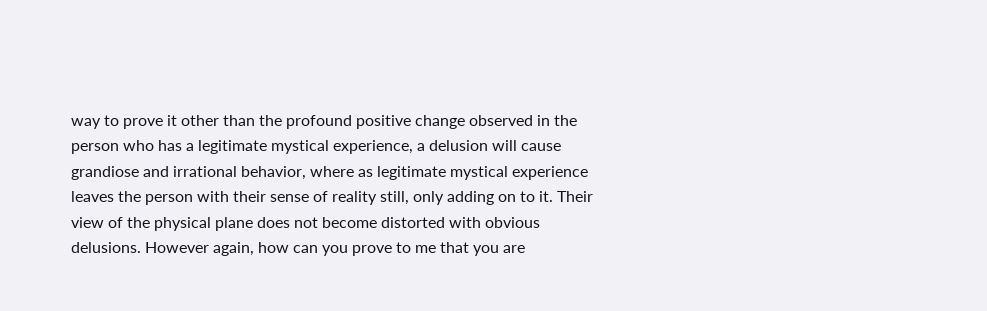way to prove it other than the profound positive change observed in the person who has a legitimate mystical experience, a delusion will cause grandiose and irrational behavior, where as legitimate mystical experience leaves the person with their sense of reality still, only adding on to it. Their view of the physical plane does not become distorted with obvious delusions. However again, how can you prove to me that you are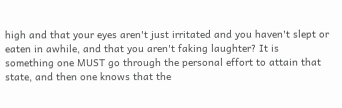high and that your eyes aren't just irritated and you haven't slept or eaten in awhile, and that you aren't faking laughter? It is something one MUST go through the personal effort to attain that state, and then one knows that the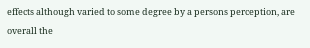effects although varied to some degree by a persons perception, are overall the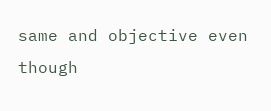same and objective even though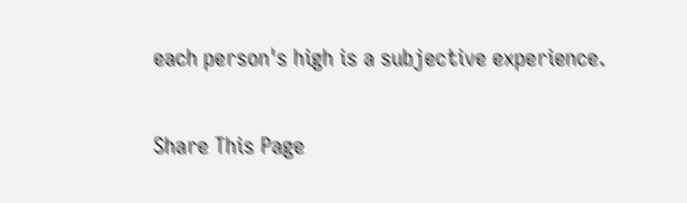each person's high is a subjective experience.

Share This Page